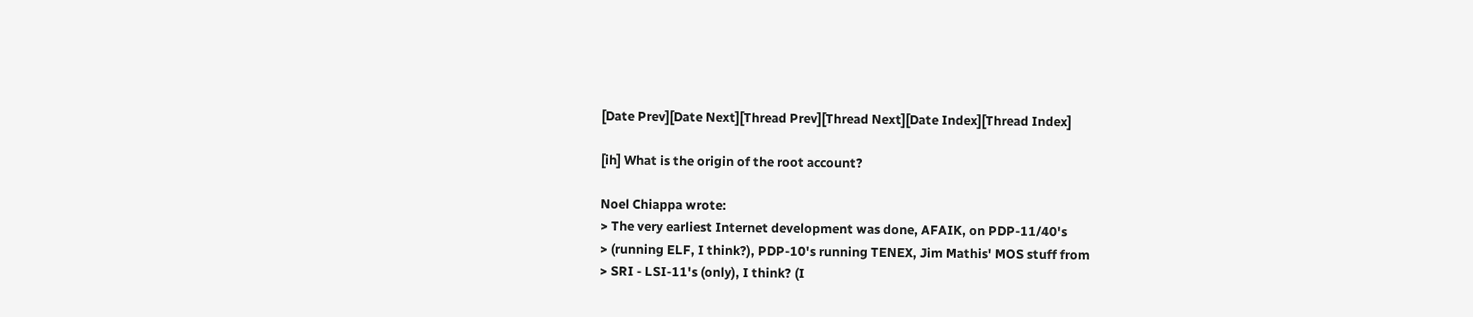[Date Prev][Date Next][Thread Prev][Thread Next][Date Index][Thread Index]

[ih] What is the origin of the root account?

Noel Chiappa wrote:
> The very earliest Internet development was done, AFAIK, on PDP-11/40's
> (running ELF, I think?), PDP-10's running TENEX, Jim Mathis' MOS stuff from
> SRI - LSI-11's (only), I think? (I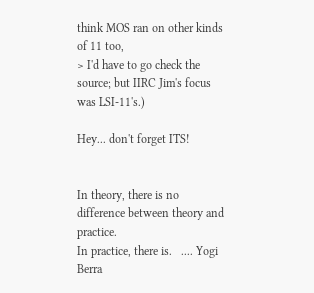think MOS ran on other kinds of 11 too,
> I'd have to go check the source; but IIRC Jim's focus was LSI-11's.)

Hey... don't forget ITS!


In theory, there is no difference between theory and practice.
In practice, there is.   .... Yogi Berra